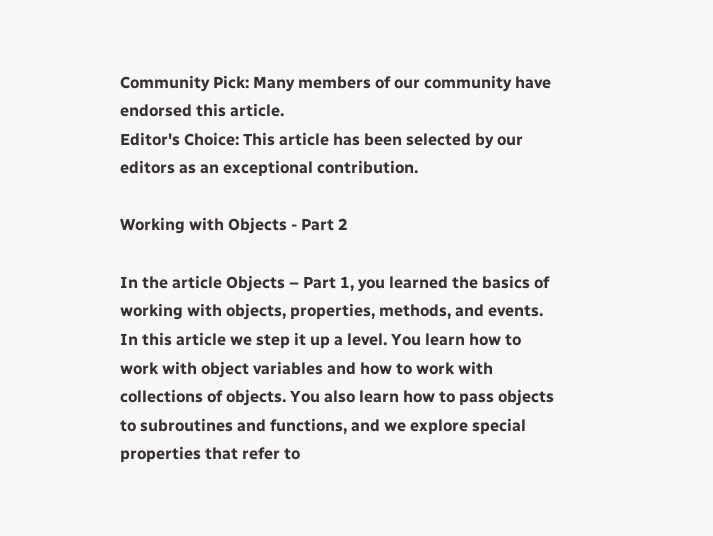Community Pick: Many members of our community have endorsed this article.
Editor's Choice: This article has been selected by our editors as an exceptional contribution.

Working with Objects - Part 2

In the article Objects – Part 1, you learned the basics of working with objects, properties, methods, and events. In this article we step it up a level. You learn how to work with object variables and how to work with collections of objects. You also learn how to pass objects to subroutines and functions, and we explore special properties that refer to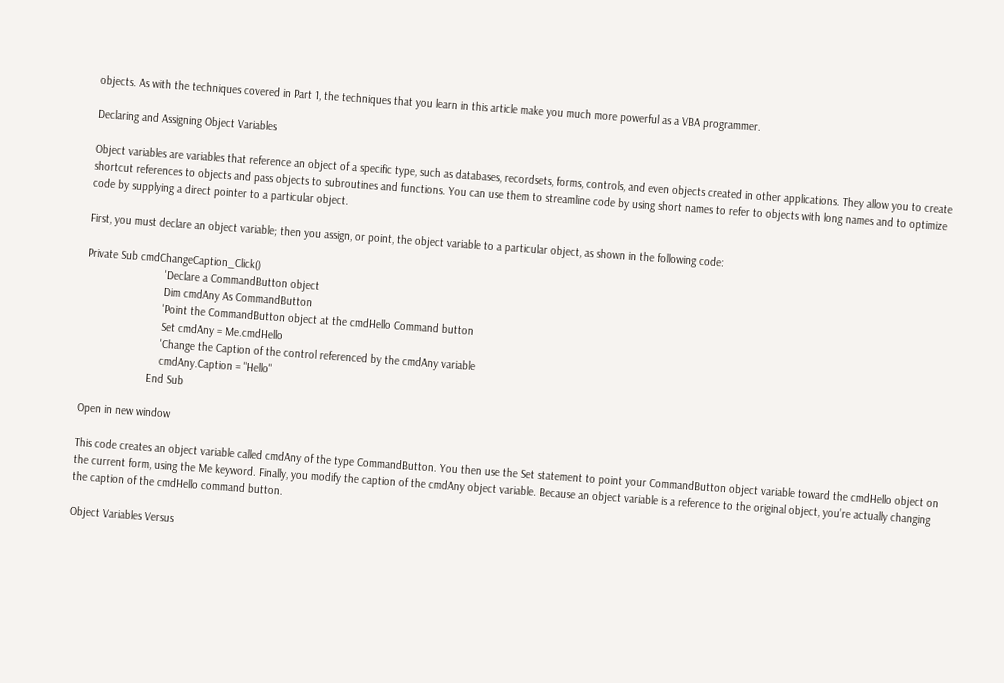objects. As with the techniques covered in Part 1, the techniques that you learn in this article make you much more powerful as a VBA programmer.

Declaring and Assigning Object Variables

Object variables are variables that reference an object of a specific type, such as databases, recordsets, forms, controls, and even objects created in other applications. They allow you to create shortcut references to objects and pass objects to subroutines and functions. You can use them to streamline code by using short names to refer to objects with long names and to optimize code by supplying a direct pointer to a particular object.

First, you must declare an object variable; then you assign, or point, the object variable to a particular object, as shown in the following code:

Private Sub cmdChangeCaption_Click()
                          'Declare a CommandButton object
                          Dim cmdAny As CommandButton
                          'Point the CommandButton object at the cmdHello Command button
                          Set cmdAny = Me.cmdHello
                          'Change the Caption of the control referenced by the cmdAny variable
                          cmdAny.Caption = "Hello"
                      End Sub

Open in new window

This code creates an object variable called cmdAny of the type CommandButton. You then use the Set statement to point your CommandButton object variable toward the cmdHello object on the current form, using the Me keyword. Finally, you modify the caption of the cmdAny object variable. Because an object variable is a reference to the original object, you’re actually changing the caption of the cmdHello command button.

Object Variables Versus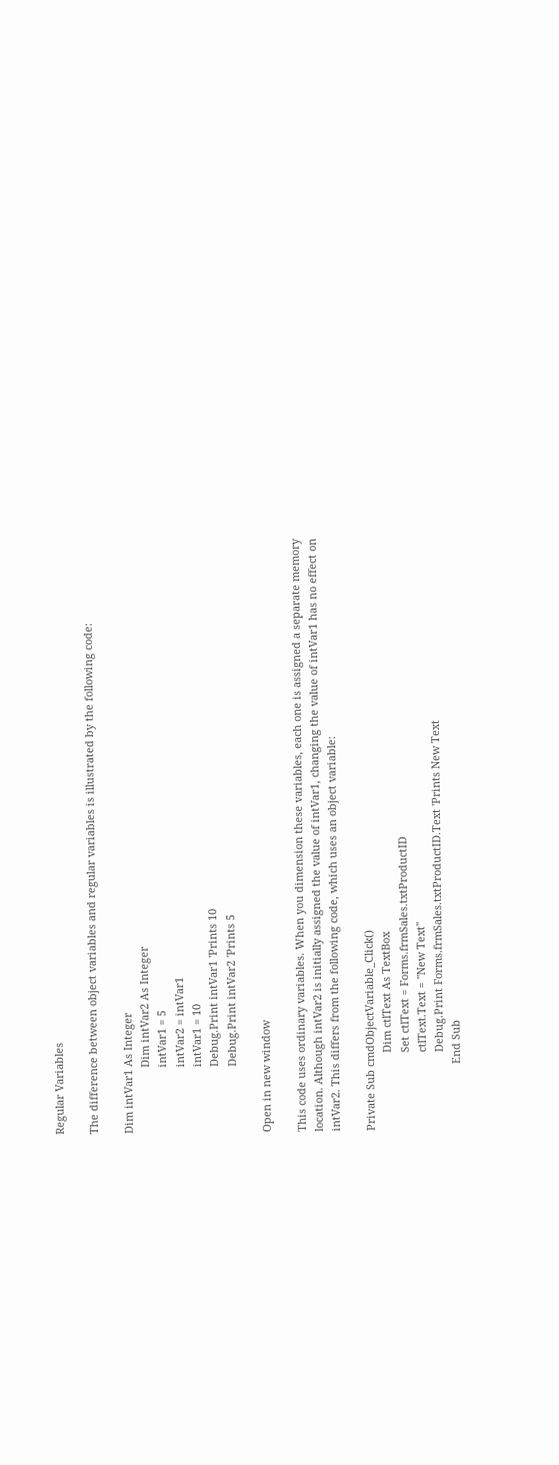Regular Variables

The difference between object variables and regular variables is illustrated by the following code:

Dim intVar1 As Integer
                      Dim intVar2 As Integer
                      intVar1 = 5
                      intVar2 = intVar1
                      intVar1 = 10
                      Debug.Print intVar1 'Prints 10
                      Debug.Print intVar2 'Prints 5

Open in new window

This code uses ordinary variables. When you dimension these variables, each one is assigned a separate memory location. Although intVar2 is initially assigned the value of intVar1, changing the value of intVar1 has no effect on intVar2. This differs from the following code, which uses an object variable:

Private Sub cmdObjectVariable_Click()
                          Dim ctlText As TextBox
                          Set ctlText = Forms.frmSales.txtProductID
                          ctlText.Text = "New Text"
                          Debug.Print Forms.frmSales.txtProductID.Text 'Prints New Text
                      End Sub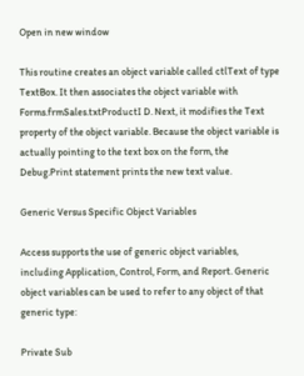Open in new window

This routine creates an object variable called ctlText of type TextBox. It then associates the object variable with Forms.frmSales.txtProductI D. Next, it modifies the Text property of the object variable. Because the object variable is actually pointing to the text box on the form, the Debug.Print statement prints the new text value.

Generic Versus Specific Object Variables

Access supports the use of generic object variables, including Application, Control, Form, and Report. Generic object variables can be used to refer to any object of that generic type:

Private Sub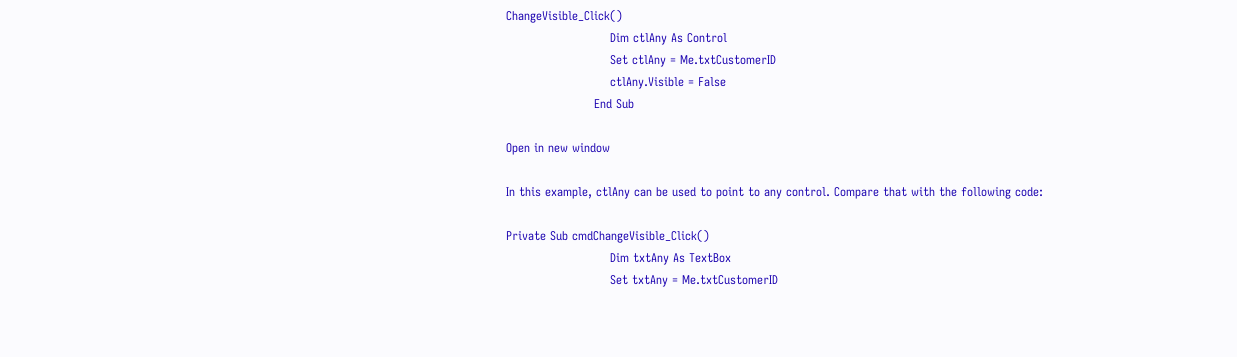ChangeVisible_Click()
                          Dim ctlAny As Control
                          Set ctlAny = Me.txtCustomerID
                          ctlAny.Visible = False
                      End Sub

Open in new window

In this example, ctlAny can be used to point to any control. Compare that with the following code:

Private Sub cmdChangeVisible_Click()
                          Dim txtAny As TextBox
                          Set txtAny = Me.txtCustomerID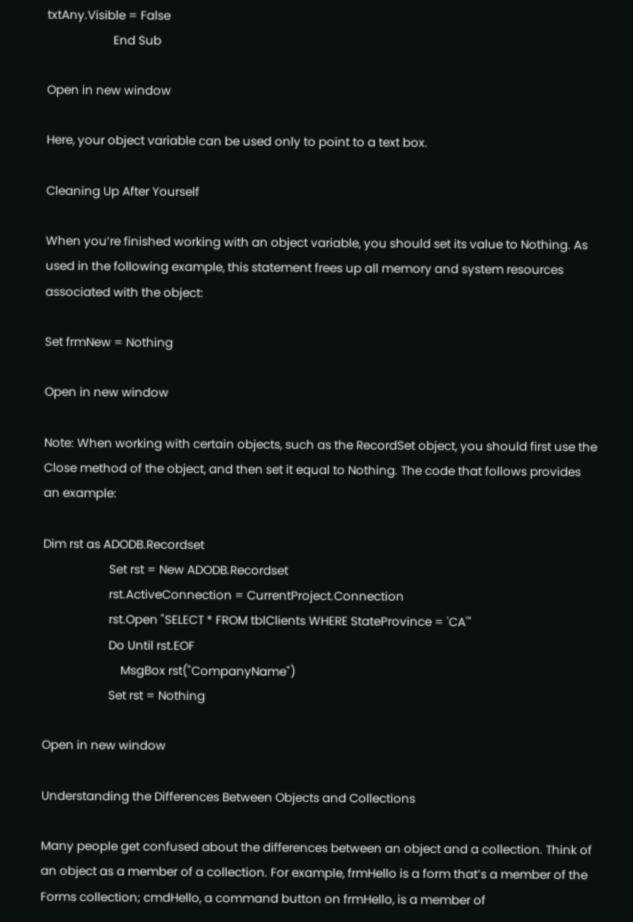txtAny.Visible = False
                      End Sub

Open in new window

Here, your object variable can be used only to point to a text box.

Cleaning Up After Yourself

When you’re finished working with an object variable, you should set its value to Nothing. As used in the following example, this statement frees up all memory and system resources associated with the object:

Set frmNew = Nothing

Open in new window

Note: When working with certain objects, such as the RecordSet object, you should first use the Close method of the object, and then set it equal to Nothing. The code that follows provides an example:

Dim rst as ADODB.Recordset
                      Set rst = New ADODB.Recordset
                      rst.ActiveConnection = CurrentProject.Connection
                      rst.Open "SELECT * FROM tblClients WHERE StateProvince = 'CA'"
                      Do Until rst.EOF
                          MsgBox rst("CompanyName")
                      Set rst = Nothing

Open in new window

Understanding the Differences Between Objects and Collections

Many people get confused about the differences between an object and a collection. Think of an object as a member of a collection. For example, frmHello is a form that’s a member of the Forms collection; cmdHello, a command button on frmHello, is a member of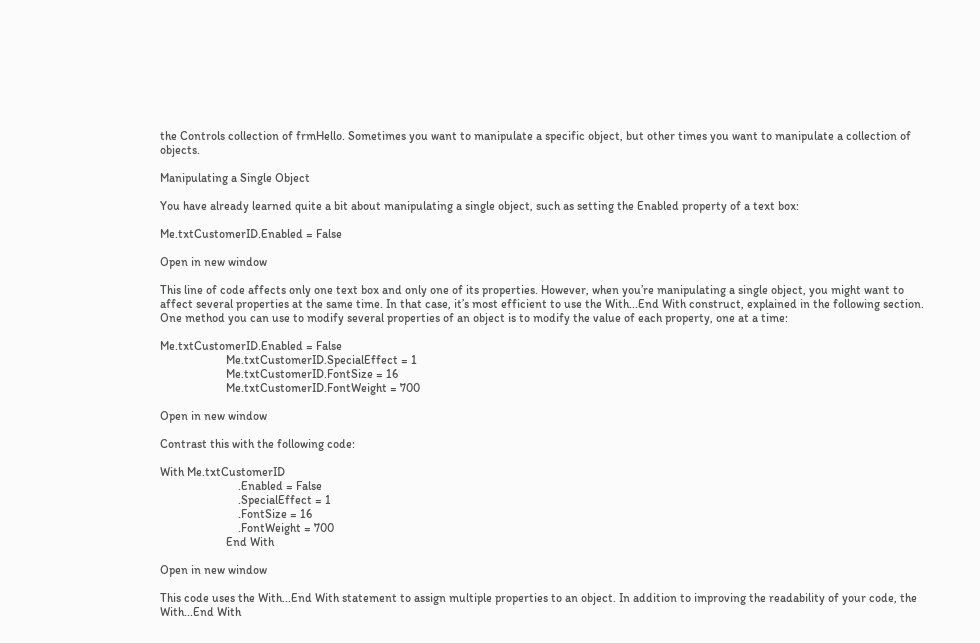the Controls collection of frmHello. Sometimes you want to manipulate a specific object, but other times you want to manipulate a collection of objects.

Manipulating a Single Object

You have already learned quite a bit about manipulating a single object, such as setting the Enabled property of a text box:

Me.txtCustomerID.Enabled = False

Open in new window

This line of code affects only one text box and only one of its properties. However, when you’re manipulating a single object, you might want to affect several properties at the same time. In that case, it’s most efficient to use the With...End With construct, explained in the following section.
One method you can use to modify several properties of an object is to modify the value of each property, one at a time:

Me.txtCustomerID.Enabled = False
                      Me.txtCustomerID.SpecialEffect = 1
                      Me.txtCustomerID.FontSize = 16
                      Me.txtCustomerID.FontWeight = 700

Open in new window

Contrast this with the following code:

With Me.txtCustomerID
                          .Enabled = False
                          .SpecialEffect = 1
                          .FontSize = 16
                          .FontWeight = 700
                      End With

Open in new window

This code uses the With...End With statement to assign multiple properties to an object. In addition to improving the readability of your code, the With...End With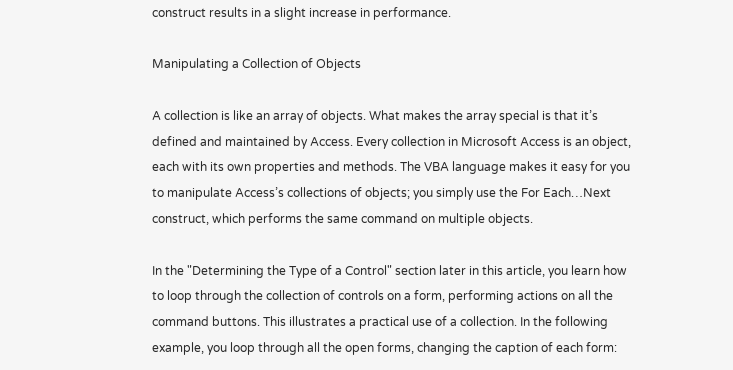construct results in a slight increase in performance.

Manipulating a Collection of Objects

A collection is like an array of objects. What makes the array special is that it’s defined and maintained by Access. Every collection in Microsoft Access is an object, each with its own properties and methods. The VBA language makes it easy for you to manipulate Access’s collections of objects; you simply use the For Each…Next construct, which performs the same command on multiple objects.

In the "Determining the Type of a Control" section later in this article, you learn how to loop through the collection of controls on a form, performing actions on all the command buttons. This illustrates a practical use of a collection. In the following example, you loop through all the open forms, changing the caption of each form: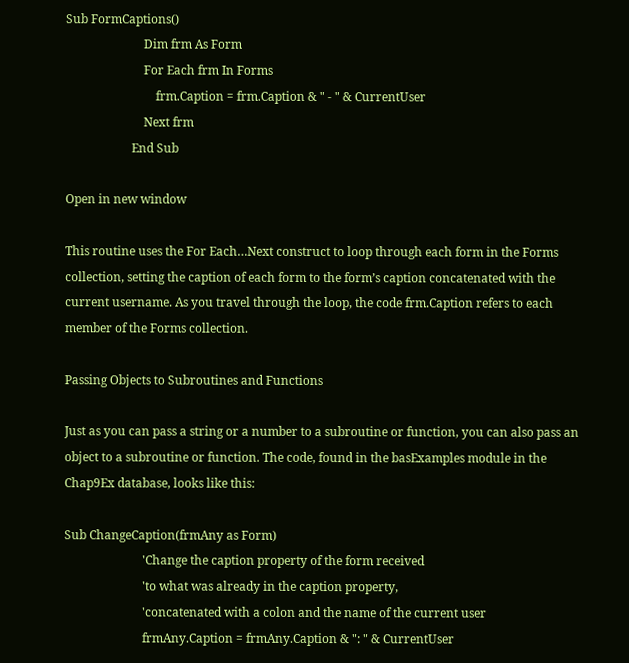Sub FormCaptions()
                          Dim frm As Form
                          For Each frm In Forms
                              frm.Caption = frm.Caption & " - " & CurrentUser
                          Next frm
                      End Sub

Open in new window

This routine uses the For Each…Next construct to loop through each form in the Forms collection, setting the caption of each form to the form’s caption concatenated with the current username. As you travel through the loop, the code frm.Caption refers to each member of the Forms collection.

Passing Objects to Subroutines and Functions

Just as you can pass a string or a number to a subroutine or function, you can also pass an object to a subroutine or function. The code, found in the basExamples module in the Chap9Ex database, looks like this:

Sub ChangeCaption(frmAny as Form)
                          'Change the caption property of the form received
                          'to what was already in the caption property,
                          'concatenated with a colon and the name of the current user
                          frmAny.Caption = frmAny.Caption & ": " & CurrentUser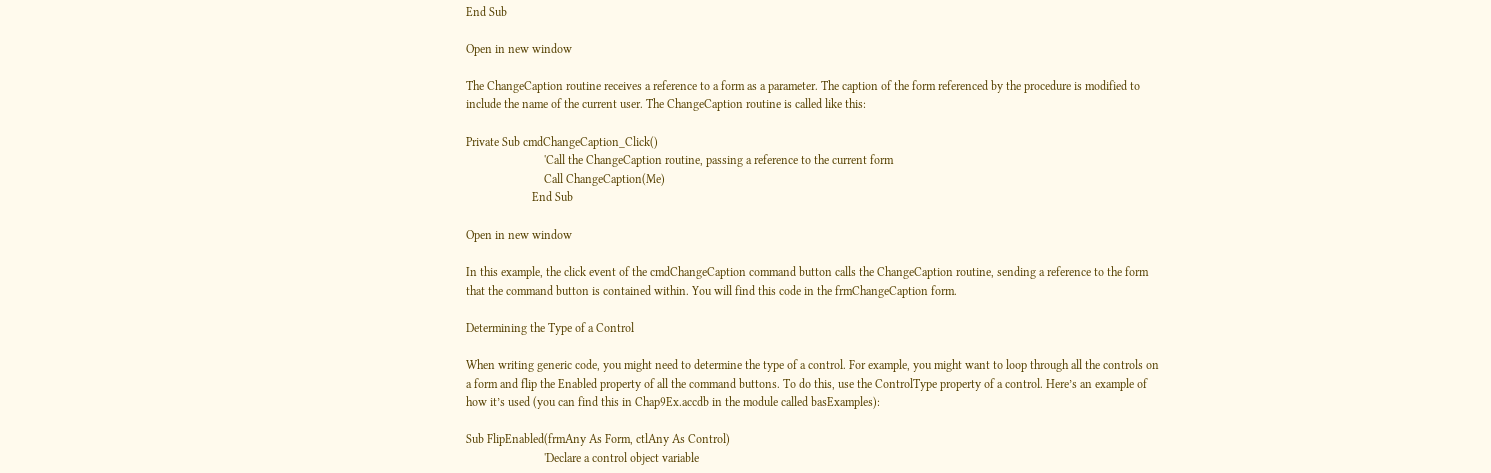End Sub

Open in new window

The ChangeCaption routine receives a reference to a form as a parameter. The caption of the form referenced by the procedure is modified to include the name of the current user. The ChangeCaption routine is called like this:

Private Sub cmdChangeCaption_Click()
                          'Call the ChangeCaption routine, passing a reference to the current form
                          Call ChangeCaption(Me)
                      End Sub

Open in new window

In this example, the click event of the cmdChangeCaption command button calls the ChangeCaption routine, sending a reference to the form that the command button is contained within. You will find this code in the frmChangeCaption form.

Determining the Type of a Control

When writing generic code, you might need to determine the type of a control. For example, you might want to loop through all the controls on a form and flip the Enabled property of all the command buttons. To do this, use the ControlType property of a control. Here’s an example of how it’s used (you can find this in Chap9Ex.accdb in the module called basExamples):

Sub FlipEnabled(frmAny As Form, ctlAny As Control)
                          'Declare a control object variable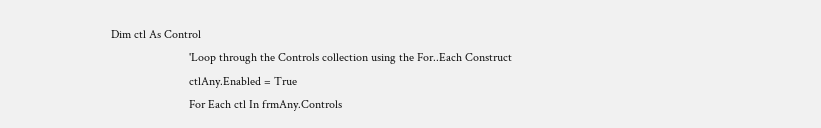Dim ctl As Control
                          'Loop through the Controls collection using the For..Each Construct
                          ctlAny.Enabled = True
                          For Each ctl In frmAny.Controls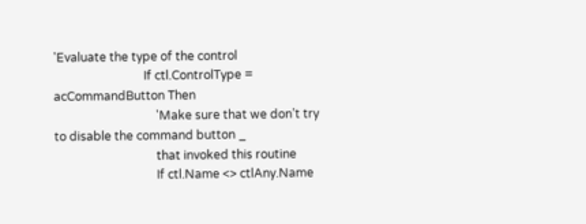'Evaluate the type of the control
                              If ctl.ControlType = acCommandButton Then
                                  'Make sure that we don’t try to disable the command button _
                                  that invoked this routine
                                  If ctl.Name <> ctlAny.Name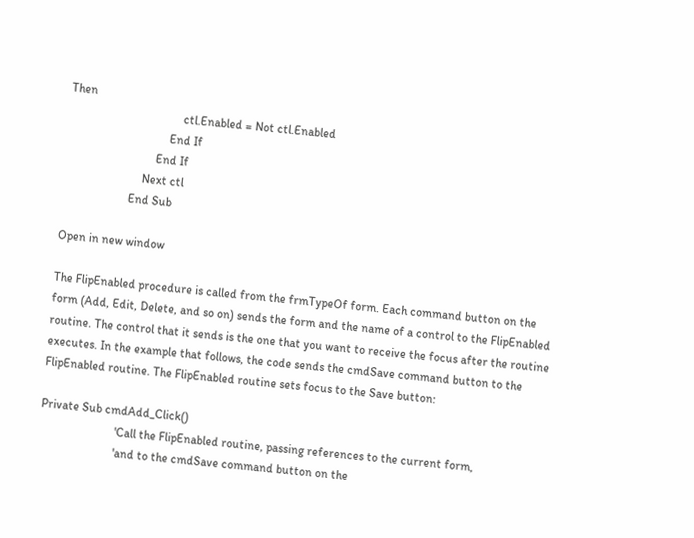Then
                                      ctl.Enabled = Not ctl.Enabled
                                  End If
                              End If
                          Next ctl
                      End Sub

Open in new window

The FlipEnabled procedure is called from the frmTypeOf form. Each command button on the form (Add, Edit, Delete, and so on) sends the form and the name of a control to the FlipEnabled routine. The control that it sends is the one that you want to receive the focus after the routine executes. In the example that follows, the code sends the cmdSave command button to the FlipEnabled routine. The FlipEnabled routine sets focus to the Save button:

Private Sub cmdAdd_Click()
                         'Call the FlipEnabled routine, passing references to the current form,
                         'and to the cmdSave command button on the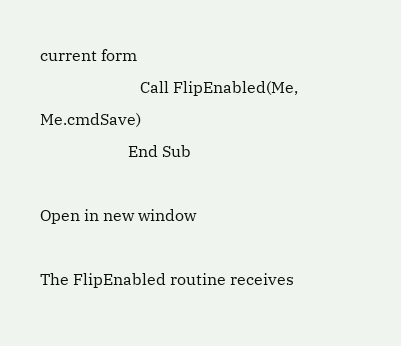current form
                         Call FlipEnabled(Me, Me.cmdSave)
                      End Sub

Open in new window

The FlipEnabled routine receives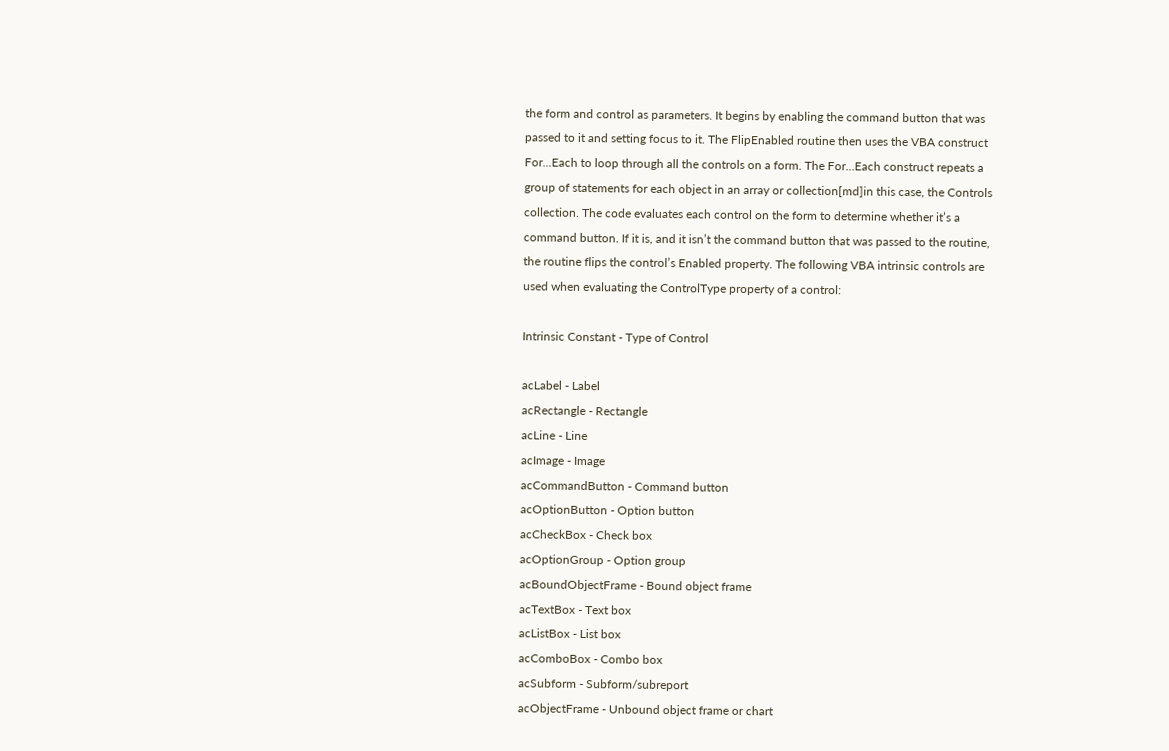the form and control as parameters. It begins by enabling the command button that was passed to it and setting focus to it. The FlipEnabled routine then uses the VBA construct For...Each to loop through all the controls on a form. The For...Each construct repeats a group of statements for each object in an array or collection[md]in this case, the Controls collection. The code evaluates each control on the form to determine whether it’s a command button. If it is, and it isn’t the command button that was passed to the routine, the routine flips the control’s Enabled property. The following VBA intrinsic controls are used when evaluating the ControlType property of a control:

Intrinsic Constant - Type of Control

acLabel - Label
acRectangle - Rectangle
acLine - Line
acImage - Image
acCommandButton - Command button
acOptionButton - Option button
acCheckBox - Check box
acOptionGroup - Option group
acBoundObjectFrame - Bound object frame
acTextBox - Text box
acListBox - List box
acComboBox - Combo box
acSubform - Subform/subreport
acObjectFrame - Unbound object frame or chart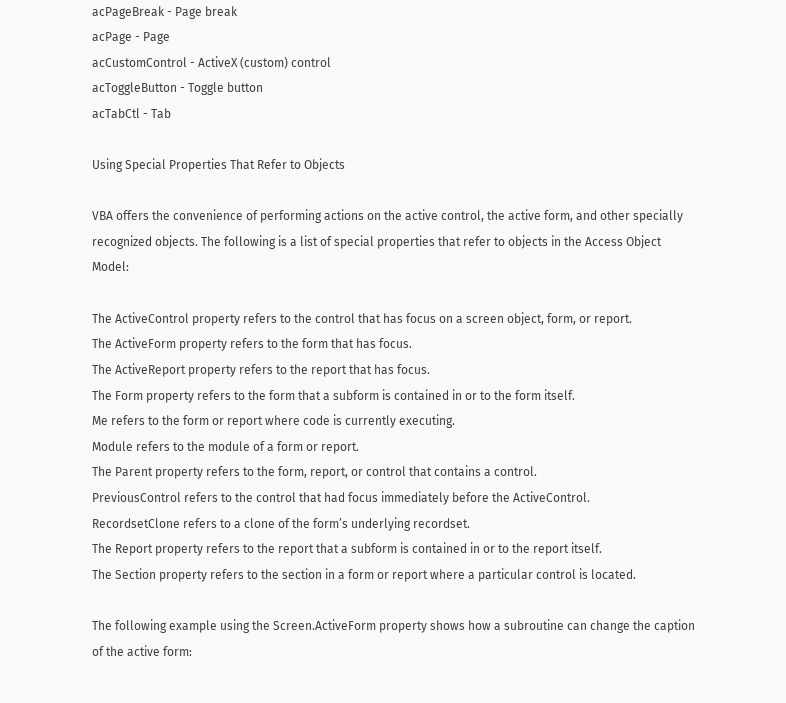acPageBreak - Page break
acPage - Page
acCustomControl - ActiveX (custom) control
acToggleButton - Toggle button
acTabCtl - Tab

Using Special Properties That Refer to Objects

VBA offers the convenience of performing actions on the active control, the active form, and other specially recognized objects. The following is a list of special properties that refer to objects in the Access Object Model:

The ActiveControl property refers to the control that has focus on a screen object, form, or report.
The ActiveForm property refers to the form that has focus.
The ActiveReport property refers to the report that has focus.
The Form property refers to the form that a subform is contained in or to the form itself.
Me refers to the form or report where code is currently executing.
Module refers to the module of a form or report.
The Parent property refers to the form, report, or control that contains a control.
PreviousControl refers to the control that had focus immediately before the ActiveControl.
RecordsetClone refers to a clone of the form’s underlying recordset.
The Report property refers to the report that a subform is contained in or to the report itself.
The Section property refers to the section in a form or report where a particular control is located.

The following example using the Screen.ActiveForm property shows how a subroutine can change the caption of the active form: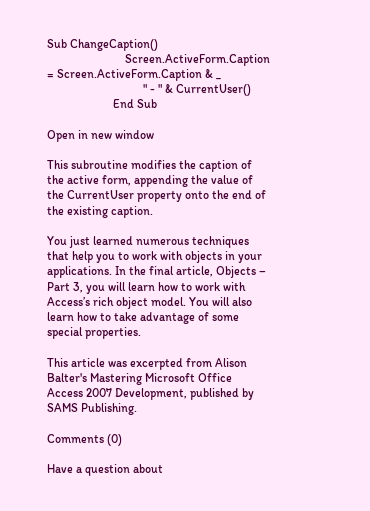Sub ChangeCaption()
                          Screen.ActiveForm.Caption = Screen.ActiveForm.Caption & _
                                " - " & CurrentUser()
                      End Sub

Open in new window

This subroutine modifies the caption of the active form, appending the value of the CurrentUser property onto the end of the existing caption.

You just learned numerous techniques that help you to work with objects in your applications. In the final article, Objects – Part 3, you will learn how to work with Access’s rich object model. You will also learn how to take advantage of some special properties.

This article was excerpted from Alison Balter's Mastering Microsoft Office Access 2007 Development, published by SAMS Publishing.

Comments (0)

Have a question about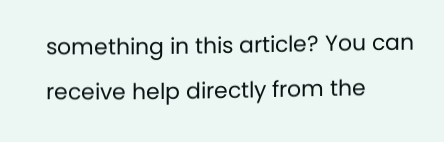something in this article? You can receive help directly from the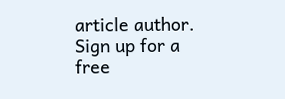article author. Sign up for a free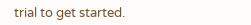trial to get started.